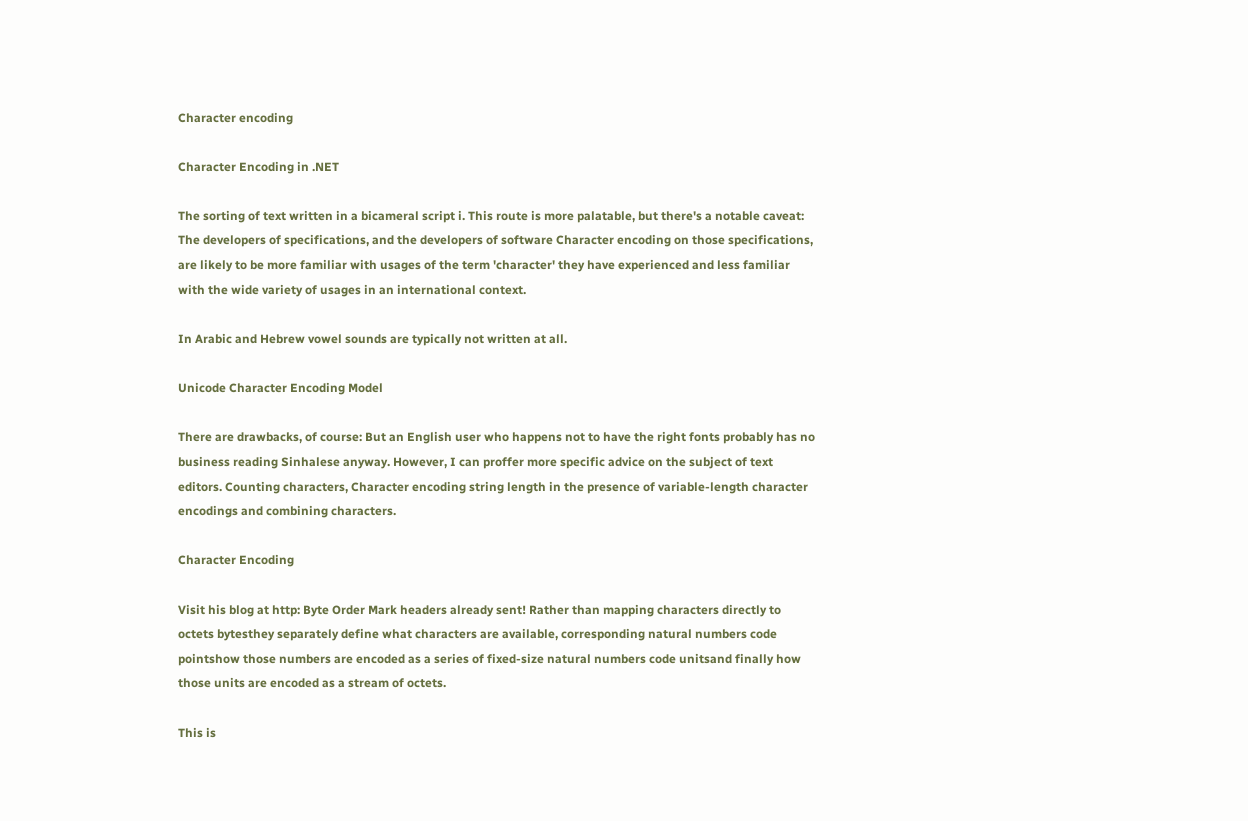Character encoding

Character Encoding in .NET

The sorting of text written in a bicameral script i. This route is more palatable, but there's a notable caveat: The developers of specifications, and the developers of software Character encoding on those specifications, are likely to be more familiar with usages of the term 'character' they have experienced and less familiar with the wide variety of usages in an international context.

In Arabic and Hebrew vowel sounds are typically not written at all.

Unicode Character Encoding Model

There are drawbacks, of course: But an English user who happens not to have the right fonts probably has no business reading Sinhalese anyway. However, I can proffer more specific advice on the subject of text editors. Counting characters, Character encoding string length in the presence of variable-length character encodings and combining characters.

Character Encoding

Visit his blog at http: Byte Order Mark headers already sent! Rather than mapping characters directly to octets bytesthey separately define what characters are available, corresponding natural numbers code pointshow those numbers are encoded as a series of fixed-size natural numbers code unitsand finally how those units are encoded as a stream of octets.

This is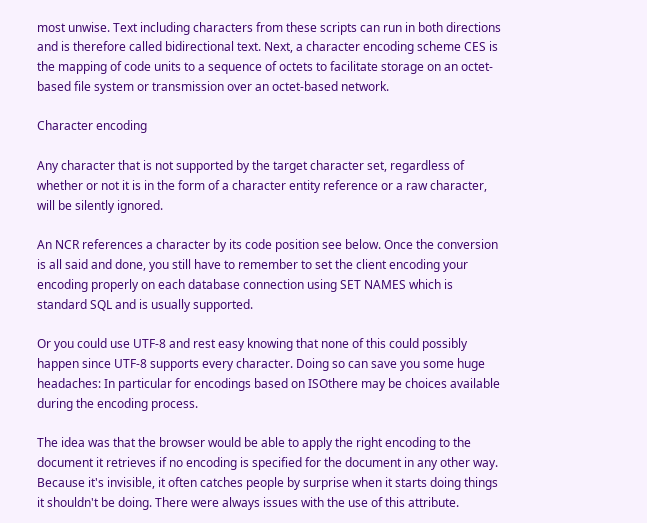most unwise. Text including characters from these scripts can run in both directions and is therefore called bidirectional text. Next, a character encoding scheme CES is the mapping of code units to a sequence of octets to facilitate storage on an octet-based file system or transmission over an octet-based network.

Character encoding

Any character that is not supported by the target character set, regardless of whether or not it is in the form of a character entity reference or a raw character, will be silently ignored.

An NCR references a character by its code position see below. Once the conversion is all said and done, you still have to remember to set the client encoding your encoding properly on each database connection using SET NAMES which is standard SQL and is usually supported.

Or you could use UTF-8 and rest easy knowing that none of this could possibly happen since UTF-8 supports every character. Doing so can save you some huge headaches: In particular for encodings based on ISOthere may be choices available during the encoding process.

The idea was that the browser would be able to apply the right encoding to the document it retrieves if no encoding is specified for the document in any other way. Because it's invisible, it often catches people by surprise when it starts doing things it shouldn't be doing. There were always issues with the use of this attribute.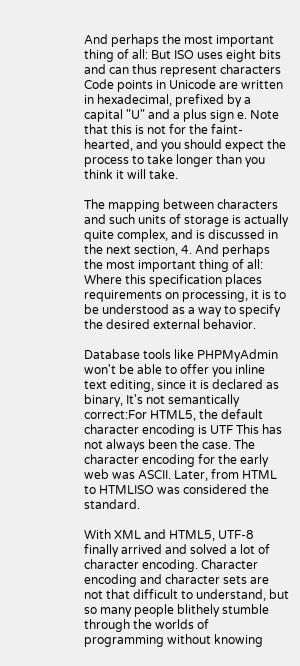And perhaps the most important thing of all: But ISO uses eight bits and can thus represent characters Code points in Unicode are written in hexadecimal, prefixed by a capital "U" and a plus sign e. Note that this is not for the faint-hearted, and you should expect the process to take longer than you think it will take.

The mapping between characters and such units of storage is actually quite complex, and is discussed in the next section, 4. And perhaps the most important thing of all: Where this specification places requirements on processing, it is to be understood as a way to specify the desired external behavior.

Database tools like PHPMyAdmin won't be able to offer you inline text editing, since it is declared as binary, It's not semantically correct:For HTML5, the default character encoding is UTF This has not always been the case. The character encoding for the early web was ASCII. Later, from HTML to HTMLISO was considered the standard.

With XML and HTML5, UTF-8 finally arrived and solved a lot of character encoding. Character encoding and character sets are not that difficult to understand, but so many people blithely stumble through the worlds of programming without knowing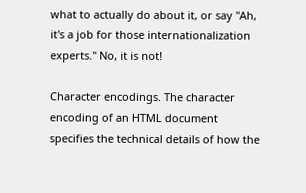what to actually do about it, or say "Ah, it's a job for those internationalization experts." No, it is not!

Character encodings. The character encoding of an HTML document specifies the technical details of how the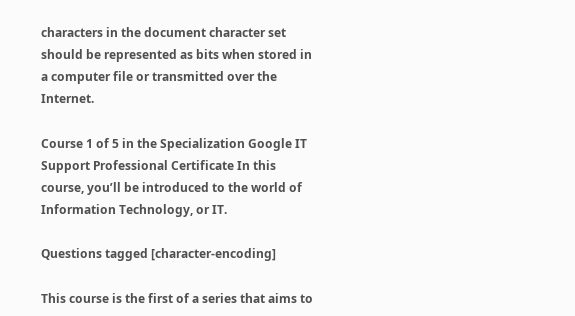characters in the document character set should be represented as bits when stored in a computer file or transmitted over the Internet.

Course 1 of 5 in the Specialization Google IT Support Professional Certificate In this course, you’ll be introduced to the world of Information Technology, or IT.

Questions tagged [character-encoding]

This course is the first of a series that aims to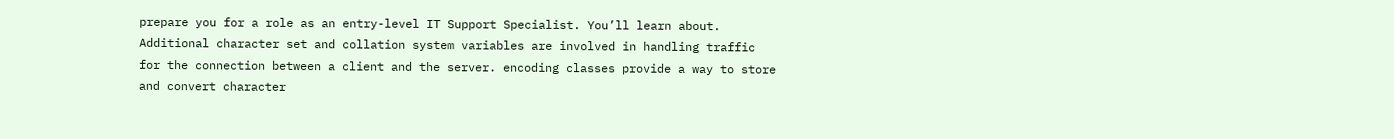prepare you for a role as an entry-level IT Support Specialist. You’ll learn about. Additional character set and collation system variables are involved in handling traffic for the connection between a client and the server. encoding classes provide a way to store and convert character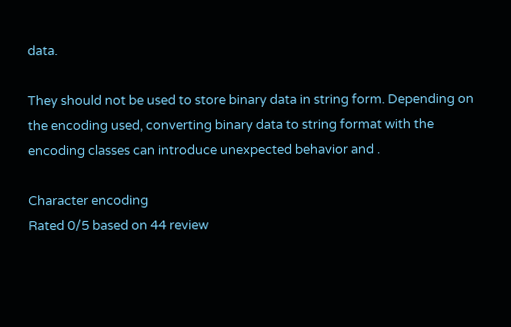data.

They should not be used to store binary data in string form. Depending on the encoding used, converting binary data to string format with the encoding classes can introduce unexpected behavior and .

Character encoding
Rated 0/5 based on 44 review